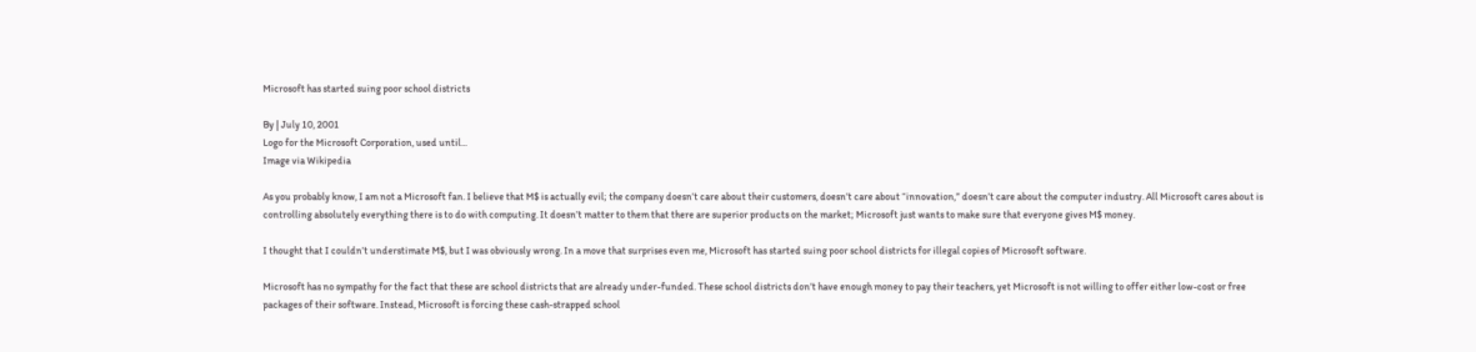Microsoft has started suing poor school districts

By | July 10, 2001
Logo for the Microsoft Corporation, used until...
Image via Wikipedia

As you probably know, I am not a Microsoft fan. I believe that M$ is actually evil; the company doesn’t care about their customers, doesn’t care about “innovation,” doesn’t care about the computer industry. All Microsoft cares about is controlling absolutely everything there is to do with computing. It doesn’t matter to them that there are superior products on the market; Microsoft just wants to make sure that everyone gives M$ money.

I thought that I couldn’t understimate M$, but I was obviously wrong. In a move that surprises even me, Microsoft has started suing poor school districts for illegal copies of Microsoft software.

Microsoft has no sympathy for the fact that these are school districts that are already under-funded. These school districts don’t have enough money to pay their teachers, yet Microsoft is not willing to offer either low-cost or free packages of their software. Instead, Microsoft is forcing these cash-strapped school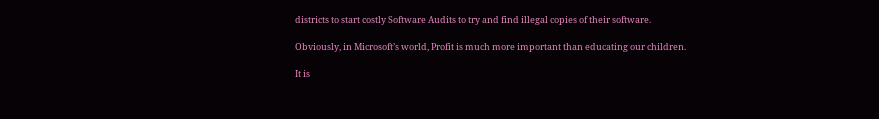districts to start costly Software Audits to try and find illegal copies of their software.

Obviously, in Microsoft’s world, Profit is much more important than educating our children.

It is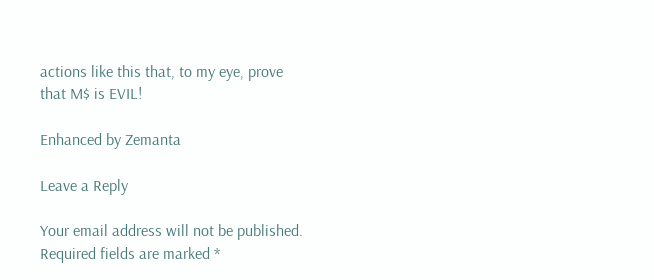actions like this that, to my eye, prove that M$ is EVIL!

Enhanced by Zemanta

Leave a Reply

Your email address will not be published. Required fields are marked *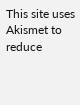This site uses Akismet to reduce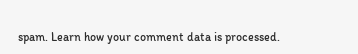spam. Learn how your comment data is processed.